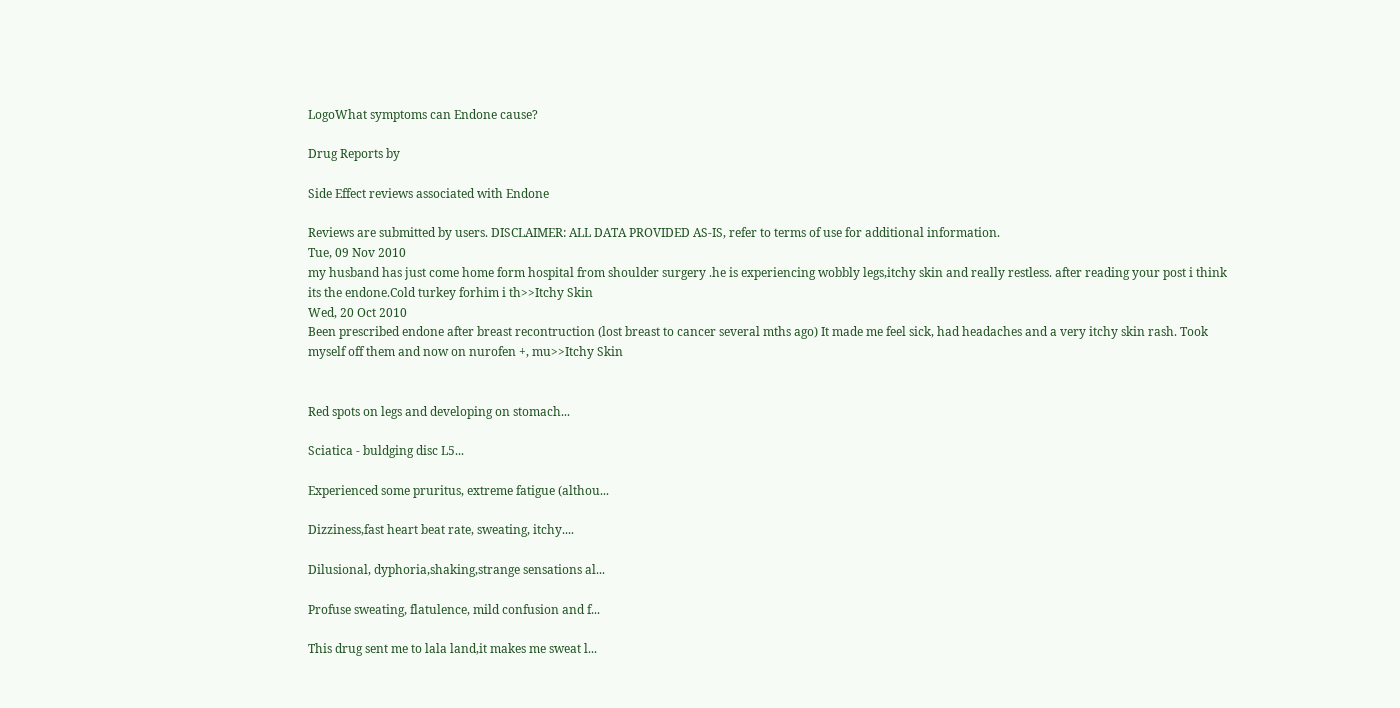LogoWhat symptoms can Endone cause?

Drug Reports by

Side Effect reviews associated with Endone

Reviews are submitted by users. DISCLAIMER: ALL DATA PROVIDED AS-IS, refer to terms of use for additional information.
Tue, 09 Nov 2010
my husband has just come home form hospital from shoulder surgery .he is experiencing wobbly legs,itchy skin and really restless. after reading your post i think its the endone.Cold turkey forhim i th>>Itchy Skin
Wed, 20 Oct 2010
Been prescribed endone after breast recontruction (lost breast to cancer several mths ago) It made me feel sick, had headaches and a very itchy skin rash. Took myself off them and now on nurofen +, mu>>Itchy Skin


Red spots on legs and developing on stomach...

Sciatica - buldging disc L5...

Experienced some pruritus, extreme fatigue (althou...

Dizziness,fast heart beat rate, sweating, itchy....

Dilusional, dyphoria,shaking,strange sensations al...

Profuse sweating, flatulence, mild confusion and f...

This drug sent me to lala land,it makes me sweat l...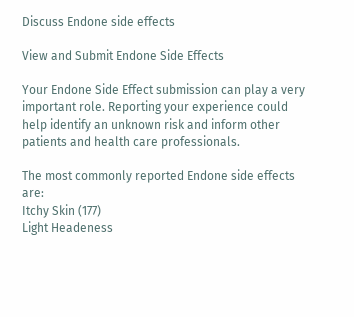Discuss Endone side effects

View and Submit Endone Side Effects

Your Endone Side Effect submission can play a very important role. Reporting your experience could help identify an unknown risk and inform other patients and health care professionals.

The most commonly reported Endone side effects are:
Itchy Skin (177)
Light Headeness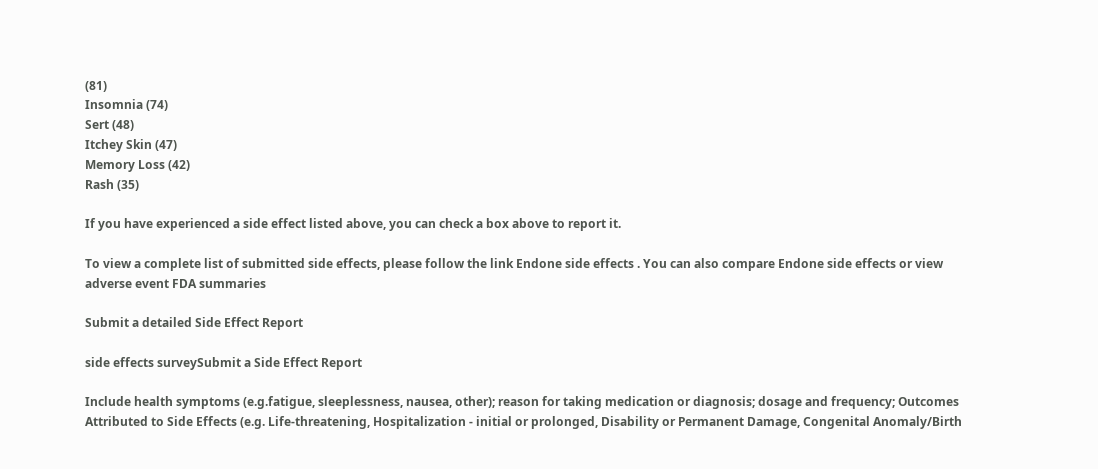(81)
Insomnia (74)
Sert (48)
Itchey Skin (47)
Memory Loss (42)
Rash (35)

If you have experienced a side effect listed above, you can check a box above to report it.

To view a complete list of submitted side effects, please follow the link Endone side effects . You can also compare Endone side effects or view adverse event FDA summaries

Submit a detailed Side Effect Report

side effects surveySubmit a Side Effect Report

Include health symptoms (e.g.fatigue, sleeplessness, nausea, other); reason for taking medication or diagnosis; dosage and frequency; Outcomes Attributed to Side Effects (e.g. Life-threatening, Hospitalization - initial or prolonged, Disability or Permanent Damage, Congenital Anomaly/Birth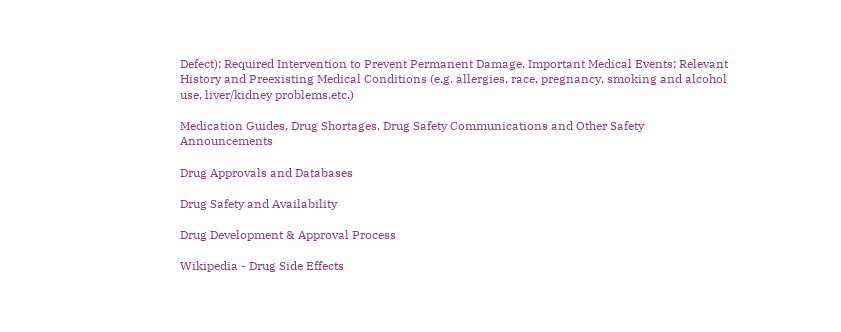Defect); Required Intervention to Prevent Permanent Damage, Important Medical Events; Relevant History and Preexisting Medical Conditions (e.g. allergies, race, pregnancy, smoking and alcohol use, liver/kidney problems,etc.)

Medication Guides, Drug Shortages, Drug Safety Communications and Other Safety Announcements

Drug Approvals and Databases

Drug Safety and Availability

Drug Development & Approval Process

Wikipedia - Drug Side Effects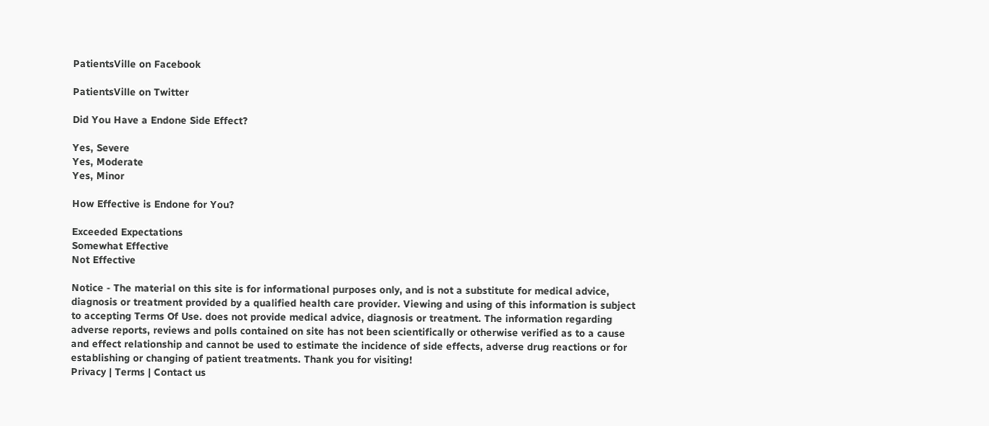PatientsVille on Facebook

PatientsVille on Twitter

Did You Have a Endone Side Effect?

Yes, Severe
Yes, Moderate
Yes, Minor

How Effective is Endone for You?

Exceeded Expectations
Somewhat Effective
Not Effective

Notice - The material on this site is for informational purposes only, and is not a substitute for medical advice, diagnosis or treatment provided by a qualified health care provider. Viewing and using of this information is subject to accepting Terms Of Use. does not provide medical advice, diagnosis or treatment. The information regarding adverse reports, reviews and polls contained on site has not been scientifically or otherwise verified as to a cause and effect relationship and cannot be used to estimate the incidence of side effects, adverse drug reactions or for establishing or changing of patient treatments. Thank you for visiting!
Privacy | Terms | Contact us